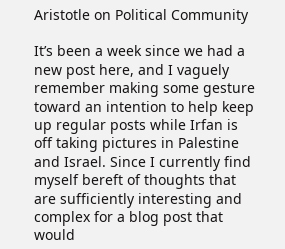Aristotle on Political Community

It’s been a week since we had a new post here, and I vaguely remember making some gesture toward an intention to help keep up regular posts while Irfan is off taking pictures in Palestine and Israel. Since I currently find myself bereft of thoughts that are sufficiently interesting and complex for a blog post that would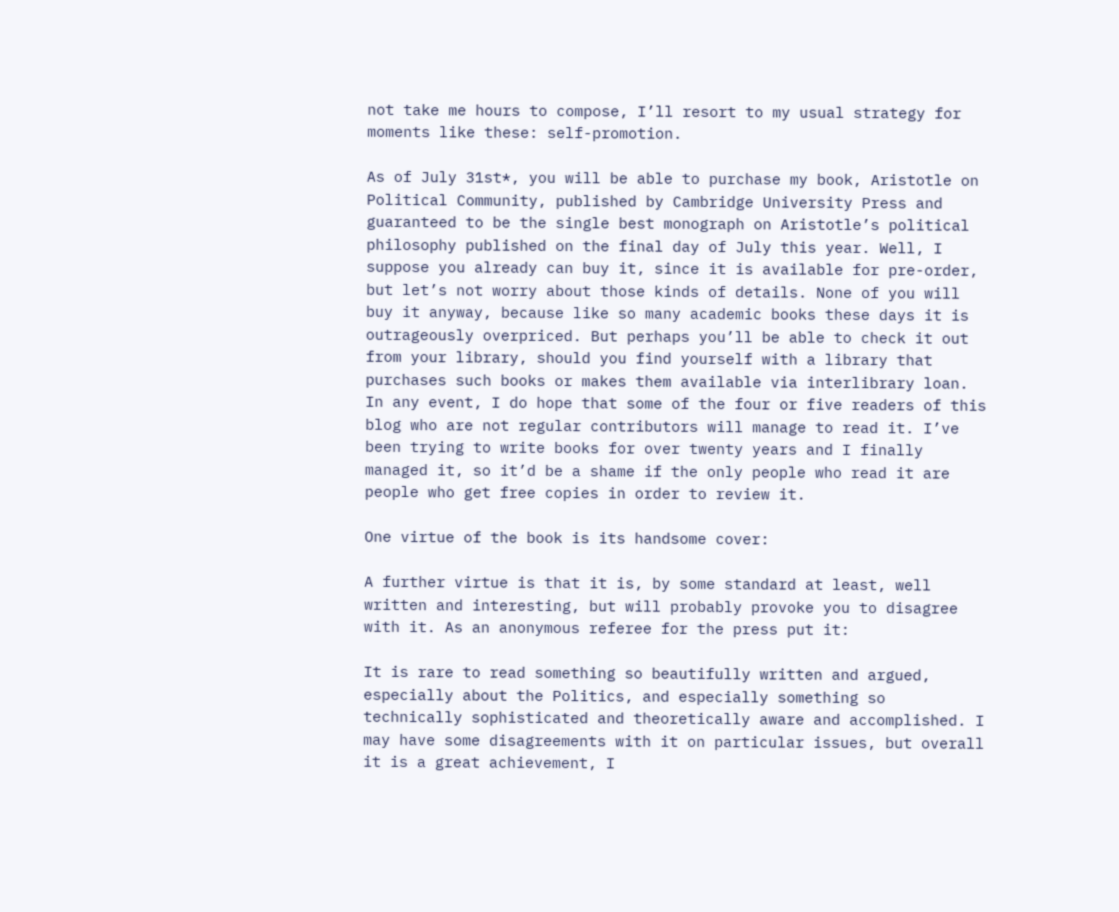not take me hours to compose, I’ll resort to my usual strategy for moments like these: self-promotion.

As of July 31st*, you will be able to purchase my book, Aristotle on Political Community, published by Cambridge University Press and guaranteed to be the single best monograph on Aristotle’s political philosophy published on the final day of July this year. Well, I suppose you already can buy it, since it is available for pre-order, but let’s not worry about those kinds of details. None of you will buy it anyway, because like so many academic books these days it is outrageously overpriced. But perhaps you’ll be able to check it out from your library, should you find yourself with a library that purchases such books or makes them available via interlibrary loan. In any event, I do hope that some of the four or five readers of this blog who are not regular contributors will manage to read it. I’ve been trying to write books for over twenty years and I finally managed it, so it’d be a shame if the only people who read it are people who get free copies in order to review it.

One virtue of the book is its handsome cover:

A further virtue is that it is, by some standard at least, well written and interesting, but will probably provoke you to disagree with it. As an anonymous referee for the press put it:

It is rare to read something so beautifully written and argued, especially about the Politics, and especially something so technically sophisticated and theoretically aware and accomplished. I may have some disagreements with it on particular issues, but overall it is a great achievement, I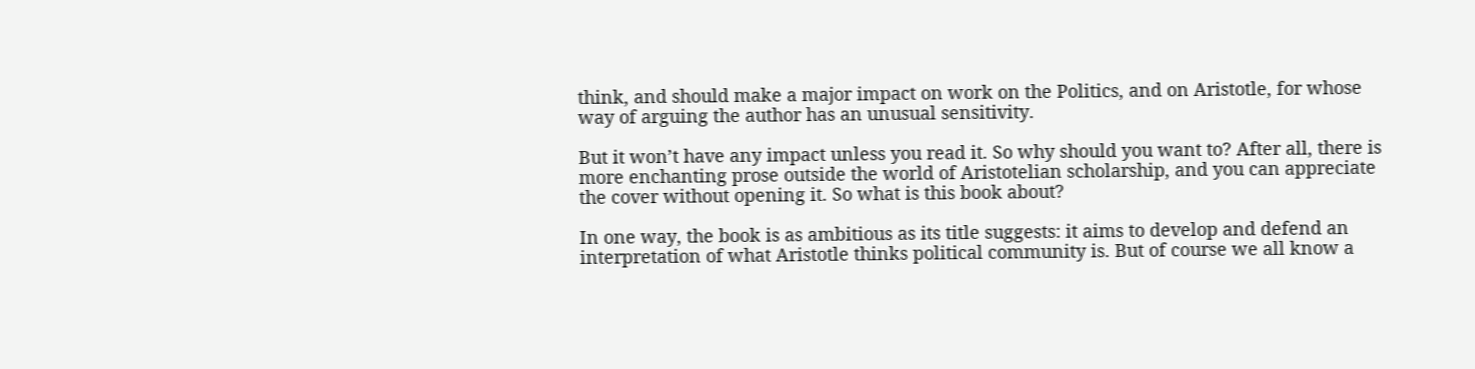think, and should make a major impact on work on the Politics, and on Aristotle, for whose way of arguing the author has an unusual sensitivity.

But it won’t have any impact unless you read it. So why should you want to? After all, there is more enchanting prose outside the world of Aristotelian scholarship, and you can appreciate the cover without opening it. So what is this book about?

In one way, the book is as ambitious as its title suggests: it aims to develop and defend an interpretation of what Aristotle thinks political community is. But of course we all know a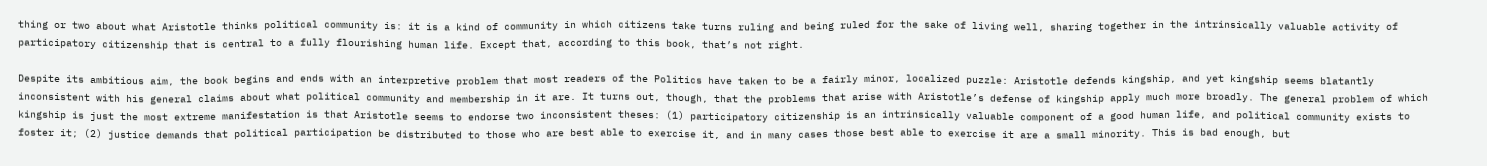thing or two about what Aristotle thinks political community is: it is a kind of community in which citizens take turns ruling and being ruled for the sake of living well, sharing together in the intrinsically valuable activity of participatory citizenship that is central to a fully flourishing human life. Except that, according to this book, that’s not right.

Despite its ambitious aim, the book begins and ends with an interpretive problem that most readers of the Politics have taken to be a fairly minor, localized puzzle: Aristotle defends kingship, and yet kingship seems blatantly inconsistent with his general claims about what political community and membership in it are. It turns out, though, that the problems that arise with Aristotle’s defense of kingship apply much more broadly. The general problem of which kingship is just the most extreme manifestation is that Aristotle seems to endorse two inconsistent theses: (1) participatory citizenship is an intrinsically valuable component of a good human life, and political community exists to foster it; (2) justice demands that political participation be distributed to those who are best able to exercise it, and in many cases those best able to exercise it are a small minority. This is bad enough, but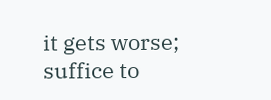it gets worse; suffice to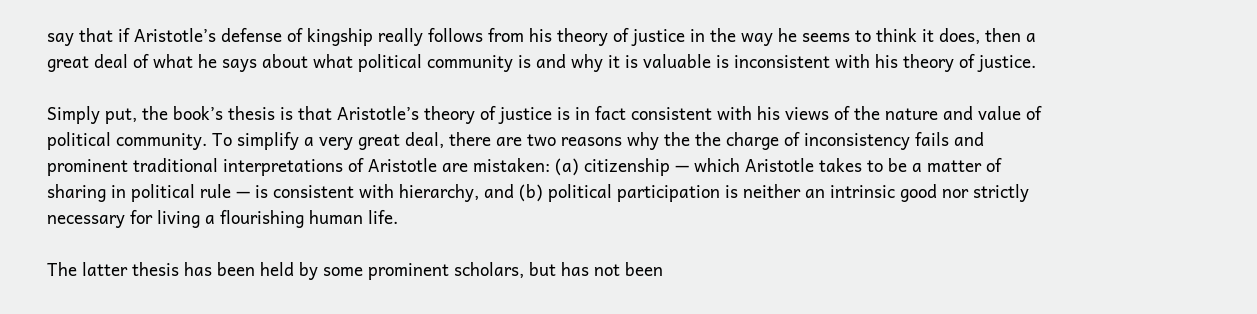say that if Aristotle’s defense of kingship really follows from his theory of justice in the way he seems to think it does, then a great deal of what he says about what political community is and why it is valuable is inconsistent with his theory of justice.

Simply put, the book’s thesis is that Aristotle’s theory of justice is in fact consistent with his views of the nature and value of political community. To simplify a very great deal, there are two reasons why the the charge of inconsistency fails and prominent traditional interpretations of Aristotle are mistaken: (a) citizenship — which Aristotle takes to be a matter of sharing in political rule — is consistent with hierarchy, and (b) political participation is neither an intrinsic good nor strictly necessary for living a flourishing human life.

The latter thesis has been held by some prominent scholars, but has not been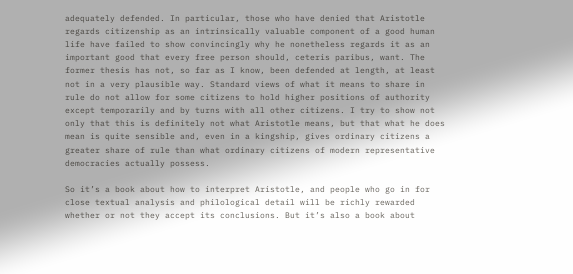adequately defended. In particular, those who have denied that Aristotle regards citizenship as an intrinsically valuable component of a good human life have failed to show convincingly why he nonetheless regards it as an important good that every free person should, ceteris paribus, want. The former thesis has not, so far as I know, been defended at length, at least not in a very plausible way. Standard views of what it means to share in rule do not allow for some citizens to hold higher positions of authority except temporarily and by turns with all other citizens. I try to show not only that this is definitely not what Aristotle means, but that what he does mean is quite sensible and, even in a kingship, gives ordinary citizens a greater share of rule than what ordinary citizens of modern representative democracies actually possess.

So it’s a book about how to interpret Aristotle, and people who go in for close textual analysis and philological detail will be richly rewarded whether or not they accept its conclusions. But it’s also a book about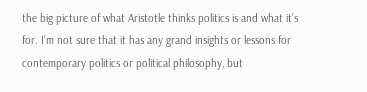the big picture of what Aristotle thinks politics is and what it’s for. I’m not sure that it has any grand insights or lessons for contemporary politics or political philosophy, but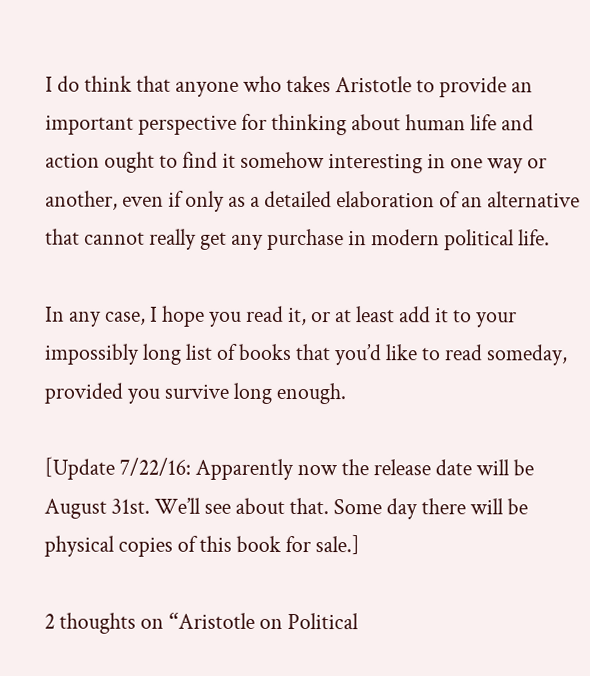I do think that anyone who takes Aristotle to provide an important perspective for thinking about human life and action ought to find it somehow interesting in one way or another, even if only as a detailed elaboration of an alternative that cannot really get any purchase in modern political life.

In any case, I hope you read it, or at least add it to your impossibly long list of books that you’d like to read someday, provided you survive long enough.

[Update 7/22/16: Apparently now the release date will be August 31st. We’ll see about that. Some day there will be physical copies of this book for sale.]

2 thoughts on “Aristotle on Political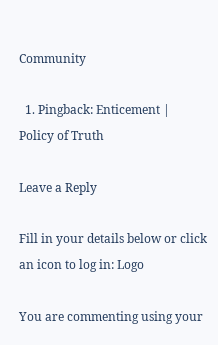Community

  1. Pingback: Enticement | Policy of Truth

Leave a Reply

Fill in your details below or click an icon to log in: Logo

You are commenting using your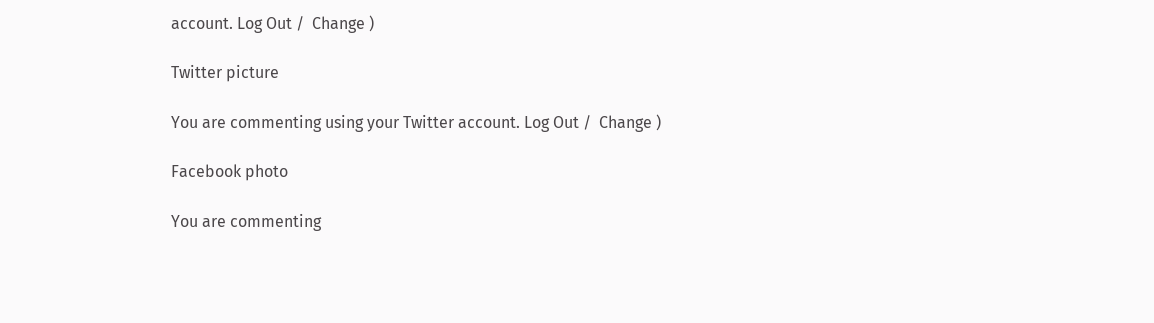account. Log Out /  Change )

Twitter picture

You are commenting using your Twitter account. Log Out /  Change )

Facebook photo

You are commenting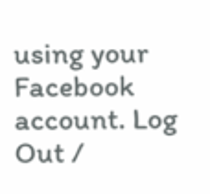using your Facebook account. Log Out /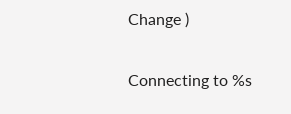Change )

Connecting to %s